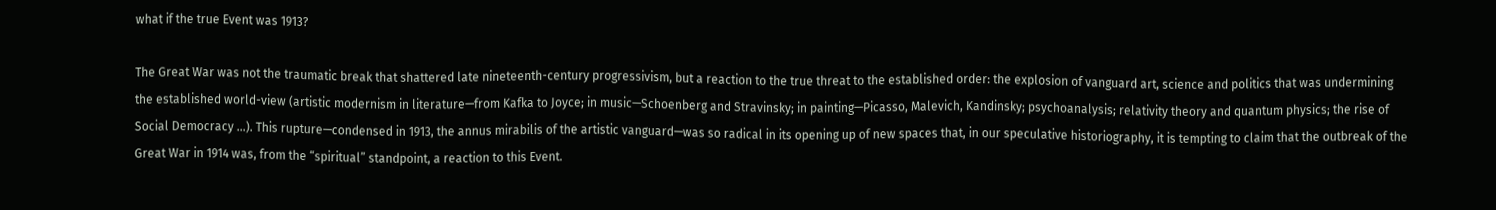what if the true Event was 1913?

The Great War was not the traumatic break that shattered late nineteenth-century progressivism, but a reaction to the true threat to the established order: the explosion of vanguard art, science and politics that was undermining the established world-view (artistic modernism in literature—from Kafka to Joyce; in music—Schoenberg and Stravinsky; in painting—Picasso, Malevich, Kandinsky; psychoanalysis; relativity theory and quantum physics; the rise of Social Democracy …). This rupture—condensed in 1913, the annus mirabilis of the artistic vanguard—was so radical in its opening up of new spaces that, in our speculative historiography, it is tempting to claim that the outbreak of the Great War in 1914 was, from the “spiritual” standpoint, a reaction to this Event.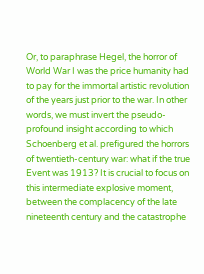Or, to paraphrase Hegel, the horror of World War I was the price humanity had to pay for the immortal artistic revolution of the years just prior to the war. In other words, we must invert the pseudo-profound insight according to which Schoenberg et al. prefigured the horrors of twentieth-century war: what if the true Event was 1913? It is crucial to focus on this intermediate explosive moment, between the complacency of the late nineteenth century and the catastrophe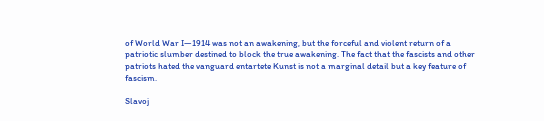of World War I—1914 was not an awakening, but the forceful and violent return of a patriotic slumber destined to block the true awakening. The fact that the fascists and other patriots hated the vanguard entartete Kunst is not a marginal detail but a key feature of fascism.

Slavoj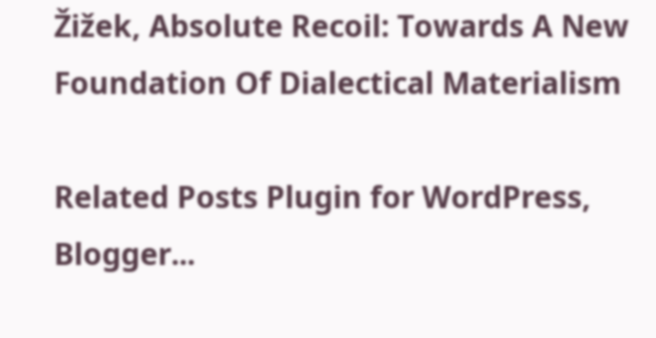Žižek, Absolute Recoil: Towards A New Foundation Of Dialectical Materialism

Related Posts Plugin for WordPress, Blogger...